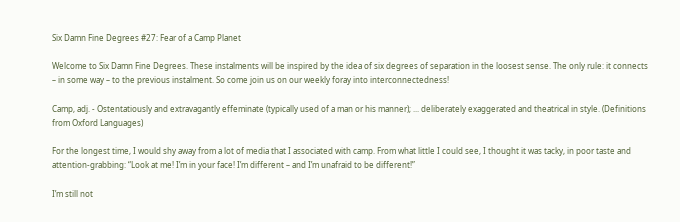Six Damn Fine Degrees #27: Fear of a Camp Planet

Welcome to Six Damn Fine Degrees. These instalments will be inspired by the idea of six degrees of separation in the loosest sense. The only rule: it connects – in some way – to the previous instalment. So come join us on our weekly foray into interconnectedness!

Camp, adj. - Ostentatiously and extravagantly effeminate (typically used of a man or his manner); ... deliberately exaggerated and theatrical in style. (Definitions from Oxford Languages)

For the longest time, I would shy away from a lot of media that I associated with camp. From what little I could see, I thought it was tacky, in poor taste and attention-grabbing: “Look at me! I’m in your face! I’m different – and I’m unafraid to be different!”

I’m still not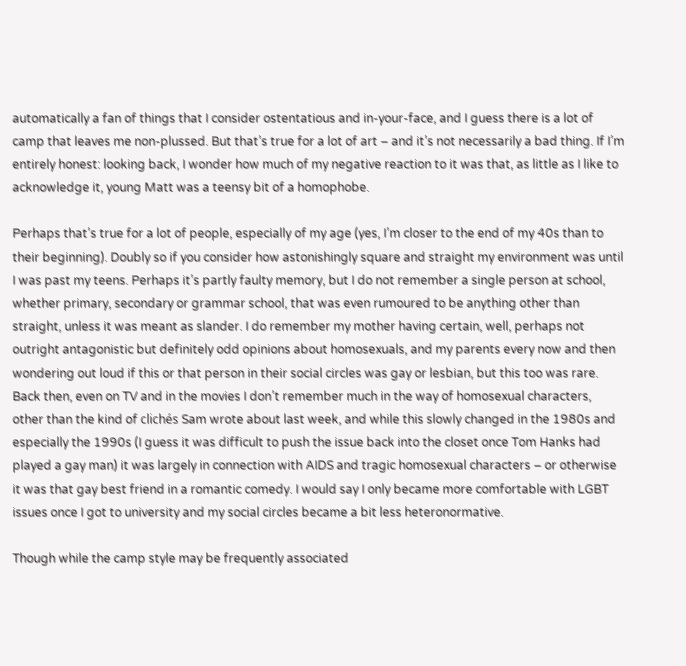automatically a fan of things that I consider ostentatious and in-your-face, and I guess there is a lot of camp that leaves me non-plussed. But that’s true for a lot of art – and it’s not necessarily a bad thing. If I’m entirely honest: looking back, I wonder how much of my negative reaction to it was that, as little as I like to acknowledge it, young Matt was a teensy bit of a homophobe.

Perhaps that’s true for a lot of people, especially of my age (yes, I’m closer to the end of my 40s than to their beginning). Doubly so if you consider how astonishingly square and straight my environment was until I was past my teens. Perhaps it’s partly faulty memory, but I do not remember a single person at school, whether primary, secondary or grammar school, that was even rumoured to be anything other than straight, unless it was meant as slander. I do remember my mother having certain, well, perhaps not outright antagonistic but definitely odd opinions about homosexuals, and my parents every now and then wondering out loud if this or that person in their social circles was gay or lesbian, but this too was rare. Back then, even on TV and in the movies I don’t remember much in the way of homosexual characters, other than the kind of clichés Sam wrote about last week, and while this slowly changed in the 1980s and especially the 1990s (I guess it was difficult to push the issue back into the closet once Tom Hanks had played a gay man) it was largely in connection with AIDS and tragic homosexual characters – or otherwise it was that gay best friend in a romantic comedy. I would say I only became more comfortable with LGBT issues once I got to university and my social circles became a bit less heteronormative.

Though while the camp style may be frequently associated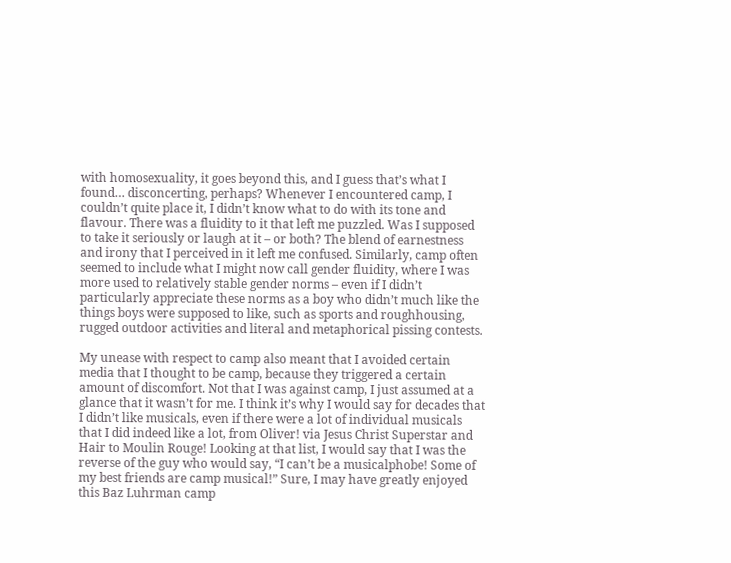with homosexuality, it goes beyond this, and I guess that’s what I found… disconcerting, perhaps? Whenever I encountered camp, I couldn’t quite place it, I didn’t know what to do with its tone and flavour. There was a fluidity to it that left me puzzled. Was I supposed to take it seriously or laugh at it – or both? The blend of earnestness and irony that I perceived in it left me confused. Similarly, camp often seemed to include what I might now call gender fluidity, where I was more used to relatively stable gender norms – even if I didn’t particularly appreciate these norms as a boy who didn’t much like the things boys were supposed to like, such as sports and roughhousing, rugged outdoor activities and literal and metaphorical pissing contests.

My unease with respect to camp also meant that I avoided certain media that I thought to be camp, because they triggered a certain amount of discomfort. Not that I was against camp, I just assumed at a glance that it wasn’t for me. I think it’s why I would say for decades that I didn’t like musicals, even if there were a lot of individual musicals that I did indeed like a lot, from Oliver! via Jesus Christ Superstar and Hair to Moulin Rouge! Looking at that list, I would say that I was the reverse of the guy who would say, “I can’t be a musicalphobe! Some of my best friends are camp musical!” Sure, I may have greatly enjoyed this Baz Luhrman camp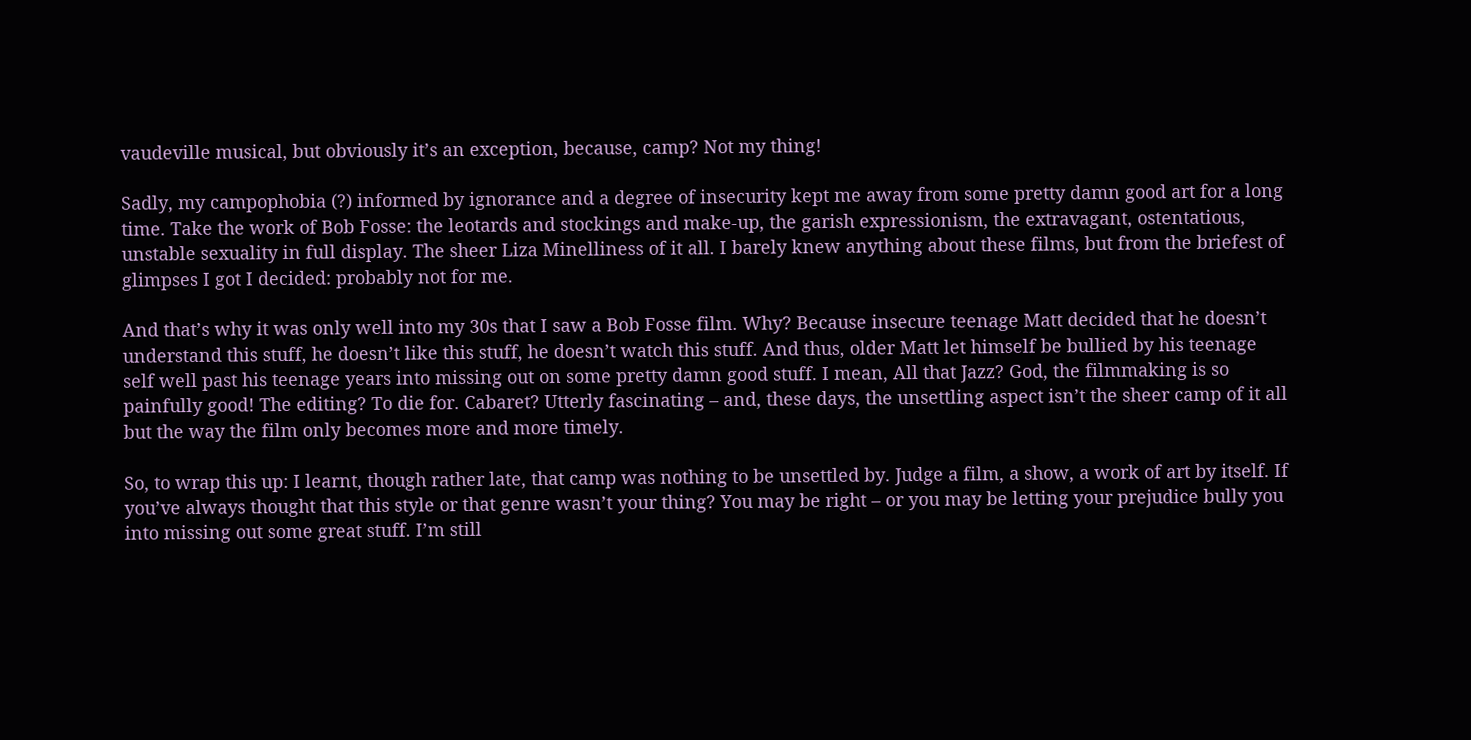vaudeville musical, but obviously it’s an exception, because, camp? Not my thing!

Sadly, my campophobia (?) informed by ignorance and a degree of insecurity kept me away from some pretty damn good art for a long time. Take the work of Bob Fosse: the leotards and stockings and make-up, the garish expressionism, the extravagant, ostentatious, unstable sexuality in full display. The sheer Liza Minelliness of it all. I barely knew anything about these films, but from the briefest of glimpses I got I decided: probably not for me.

And that’s why it was only well into my 30s that I saw a Bob Fosse film. Why? Because insecure teenage Matt decided that he doesn’t understand this stuff, he doesn’t like this stuff, he doesn’t watch this stuff. And thus, older Matt let himself be bullied by his teenage self well past his teenage years into missing out on some pretty damn good stuff. I mean, All that Jazz? God, the filmmaking is so painfully good! The editing? To die for. Cabaret? Utterly fascinating – and, these days, the unsettling aspect isn’t the sheer camp of it all but the way the film only becomes more and more timely.

So, to wrap this up: I learnt, though rather late, that camp was nothing to be unsettled by. Judge a film, a show, a work of art by itself. If you’ve always thought that this style or that genre wasn’t your thing? You may be right – or you may be letting your prejudice bully you into missing out some great stuff. I’m still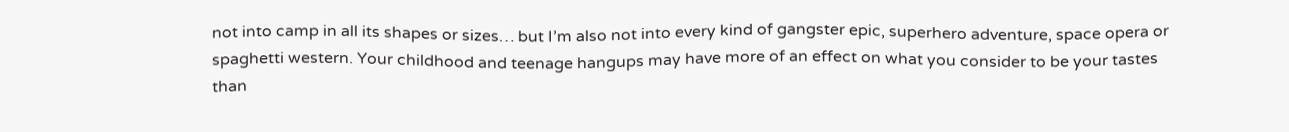not into camp in all its shapes or sizes… but I’m also not into every kind of gangster epic, superhero adventure, space opera or spaghetti western. Your childhood and teenage hangups may have more of an effect on what you consider to be your tastes than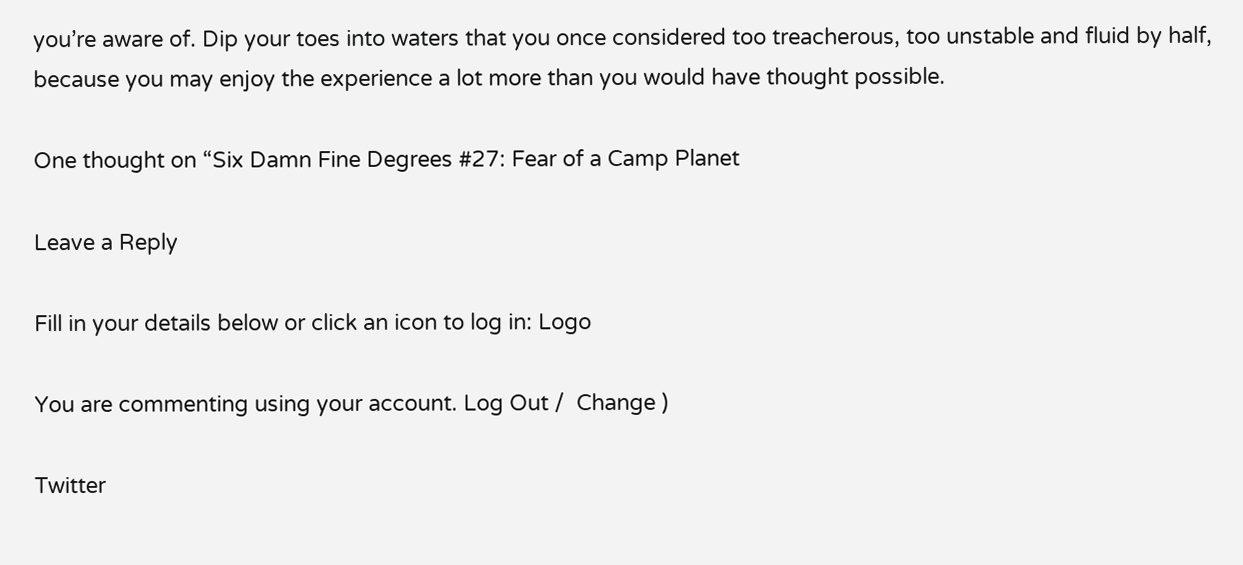you’re aware of. Dip your toes into waters that you once considered too treacherous, too unstable and fluid by half, because you may enjoy the experience a lot more than you would have thought possible.

One thought on “Six Damn Fine Degrees #27: Fear of a Camp Planet

Leave a Reply

Fill in your details below or click an icon to log in: Logo

You are commenting using your account. Log Out /  Change )

Twitter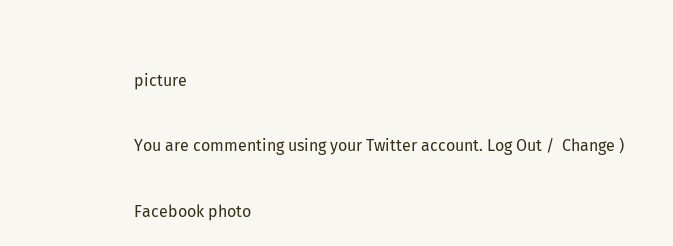picture

You are commenting using your Twitter account. Log Out /  Change )

Facebook photo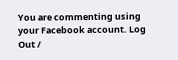You are commenting using your Facebook account. Log Out /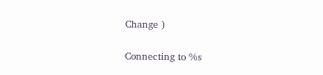Change )

Connecting to %s